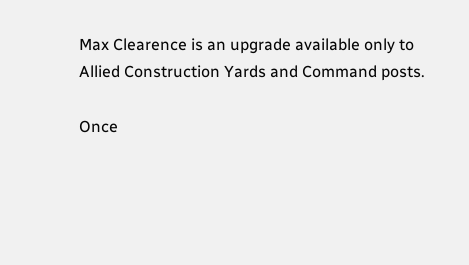Max Clearence is an upgrade available only to Allied Construction Yards and Command posts.

Once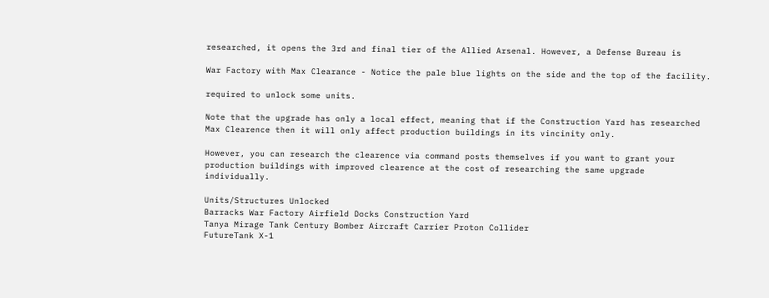researched, it opens the 3rd and final tier of the Allied Arsenal. However, a Defense Bureau is

War Factory with Max Clearance - Notice the pale blue lights on the side and the top of the facility.

required to unlock some units.

Note that the upgrade has only a local effect, meaning that if the Construction Yard has researched Max Clearence then it will only affect production buildings in its vincinity only.

However, you can research the clearence via command posts themselves if you want to grant your production buildings with improved clearence at the cost of researching the same upgrade individually.

Units/Structures Unlocked
Barracks War Factory Airfield Docks Construction Yard
Tanya Mirage Tank Century Bomber Aircraft Carrier Proton Collider
FutureTank X-1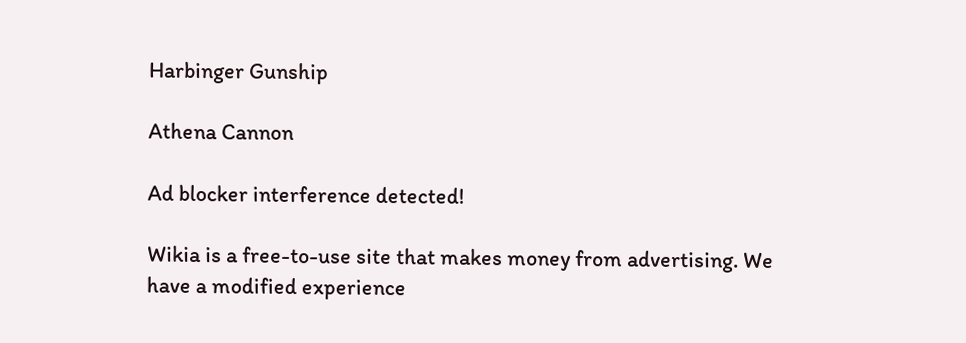Harbinger Gunship

Athena Cannon

Ad blocker interference detected!

Wikia is a free-to-use site that makes money from advertising. We have a modified experience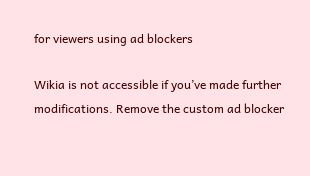for viewers using ad blockers

Wikia is not accessible if you’ve made further modifications. Remove the custom ad blocker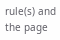rule(s) and the page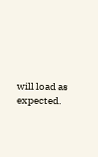will load as expected.